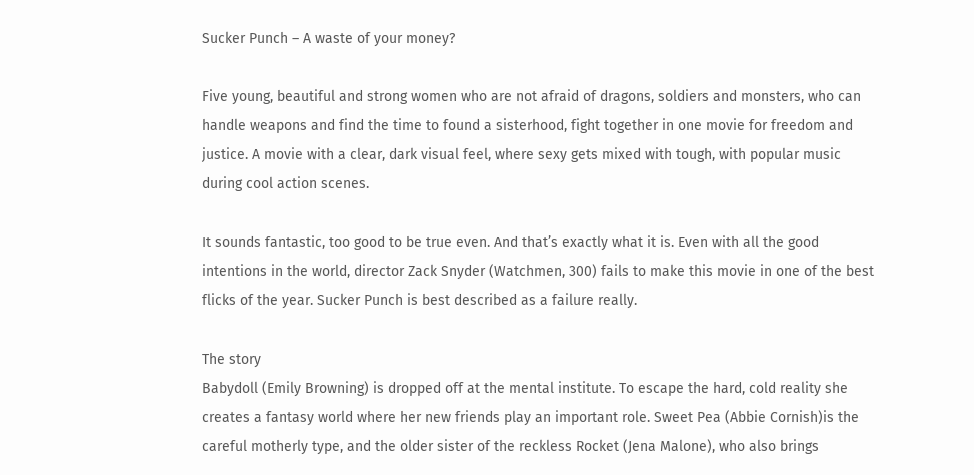Sucker Punch – A waste of your money?

Five young, beautiful and strong women who are not afraid of dragons, soldiers and monsters, who can handle weapons and find the time to found a sisterhood, fight together in one movie for freedom and justice. A movie with a clear, dark visual feel, where sexy gets mixed with tough, with popular music during cool action scenes.

It sounds fantastic, too good to be true even. And that’s exactly what it is. Even with all the good intentions in the world, director Zack Snyder (Watchmen, 300) fails to make this movie in one of the best flicks of the year. Sucker Punch is best described as a failure really.

The story
Babydoll (Emily Browning) is dropped off at the mental institute. To escape the hard, cold reality she creates a fantasy world where her new friends play an important role. Sweet Pea (Abbie Cornish)is the careful motherly type, and the older sister of the reckless Rocket (Jena Malone), who also brings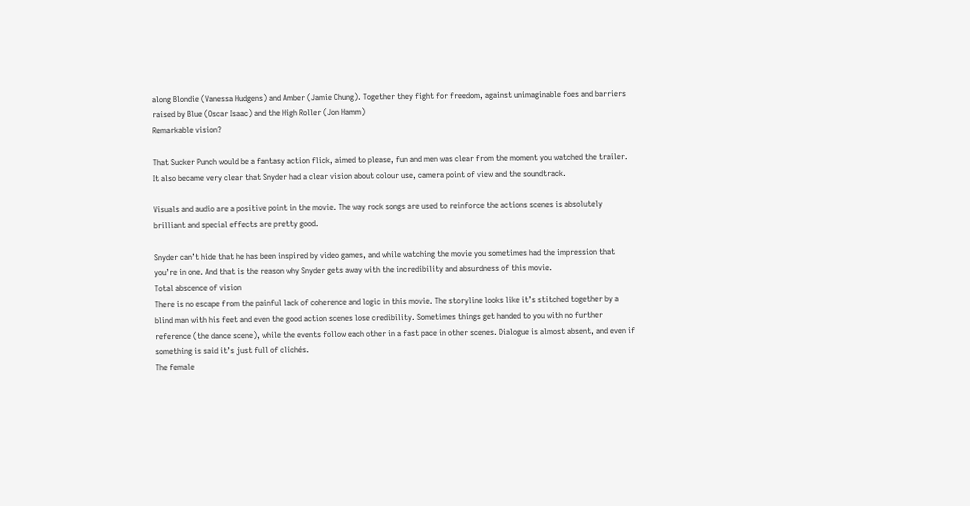along Blondie (Vanessa Hudgens) and Amber (Jamie Chung). Together they fight for freedom, against unimaginable foes and barriers raised by Blue (Oscar Isaac) and the High Roller (Jon Hamm)
Remarkable vision?

That Sucker Punch would be a fantasy action flick, aimed to please, fun and men was clear from the moment you watched the trailer. It also became very clear that Snyder had a clear vision about colour use, camera point of view and the soundtrack.

Visuals and audio are a positive point in the movie. The way rock songs are used to reinforce the actions scenes is absolutely brilliant and special effects are pretty good.

Snyder can’t hide that he has been inspired by video games, and while watching the movie you sometimes had the impression that you’re in one. And that is the reason why Snyder gets away with the incredibility and absurdness of this movie.
Total abscence of vision
There is no escape from the painful lack of coherence and logic in this movie. The storyline looks like it’s stitched together by a blind man with his feet and even the good action scenes lose credibility. Sometimes things get handed to you with no further reference (the dance scene), while the events follow each other in a fast pace in other scenes. Dialogue is almost absent, and even if something is said it’s just full of clichés.
The female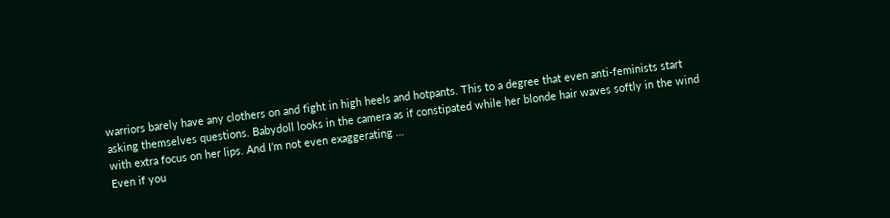warriors barely have any clothers on and fight in high heels and hotpants. This to a degree that even anti-feminists start asking themselves questions. Babydoll looks in the camera as if constipated while her blonde hair waves softly in the wind with extra focus on her lips. And I’m not even exaggerating …
Even if you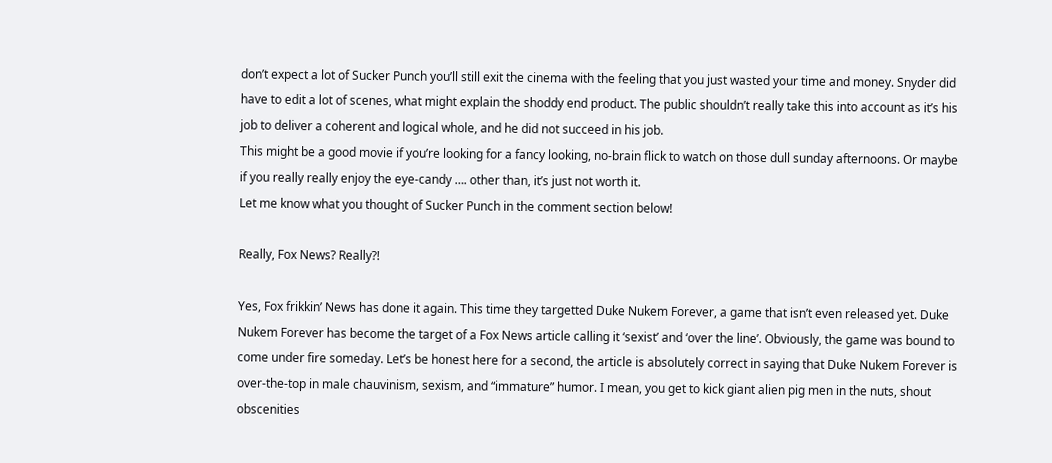don’t expect a lot of Sucker Punch you’ll still exit the cinema with the feeling that you just wasted your time and money. Snyder did have to edit a lot of scenes, what might explain the shoddy end product. The public shouldn’t really take this into account as it’s his job to deliver a coherent and logical whole, and he did not succeed in his job.
This might be a good movie if you’re looking for a fancy looking, no-brain flick to watch on those dull sunday afternoons. Or maybe if you really really enjoy the eye-candy …. other than, it’s just not worth it.
Let me know what you thought of Sucker Punch in the comment section below!

Really, Fox News? Really?!

Yes, Fox frikkin’ News has done it again. This time they targetted Duke Nukem Forever, a game that isn’t even released yet. Duke Nukem Forever has become the target of a Fox News article calling it ‘sexist’ and ‘over the line’. Obviously, the game was bound to come under fire someday. Let’s be honest here for a second, the article is absolutely correct in saying that Duke Nukem Forever is over-the-top in male chauvinism, sexism, and “immature” humor. I mean, you get to kick giant alien pig men in the nuts, shout obscenities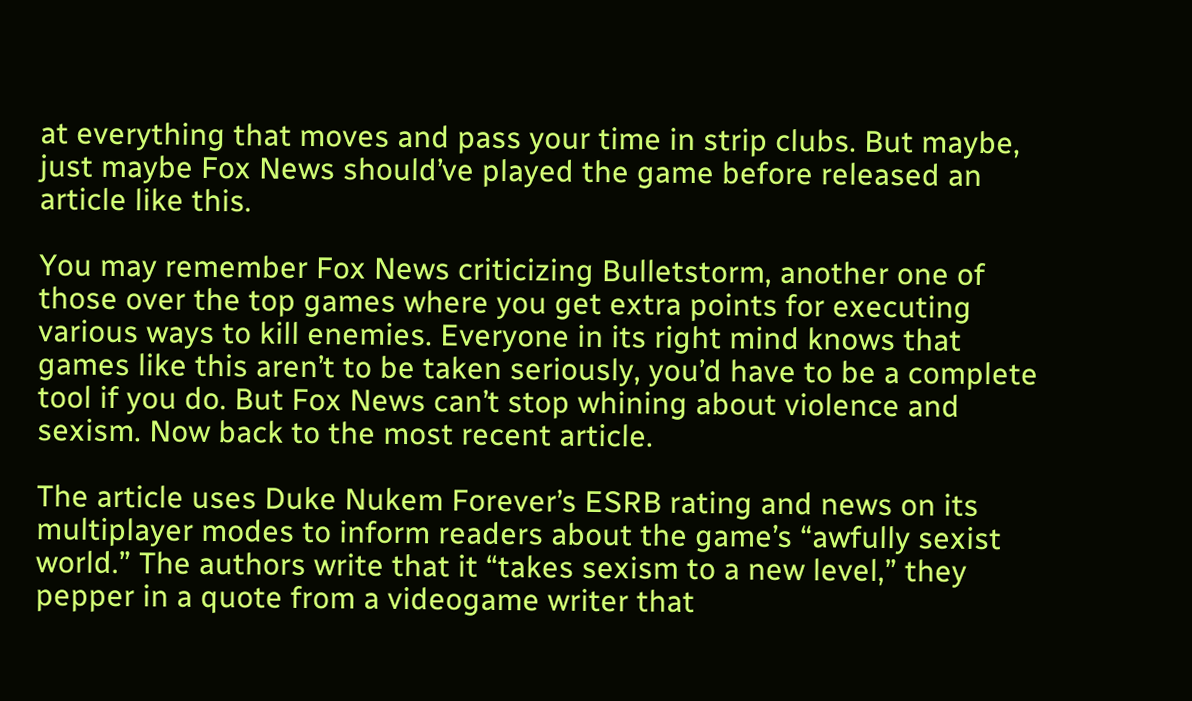at everything that moves and pass your time in strip clubs. But maybe, just maybe Fox News should’ve played the game before released an article like this.

You may remember Fox News criticizing Bulletstorm, another one of those over the top games where you get extra points for executing various ways to kill enemies. Everyone in its right mind knows that games like this aren’t to be taken seriously, you’d have to be a complete tool if you do. But Fox News can’t stop whining about violence and sexism. Now back to the most recent article.

The article uses Duke Nukem Forever’s ESRB rating and news on its multiplayer modes to inform readers about the game’s “awfully sexist world.” The authors write that it “takes sexism to a new level,” they pepper in a quote from a videogame writer that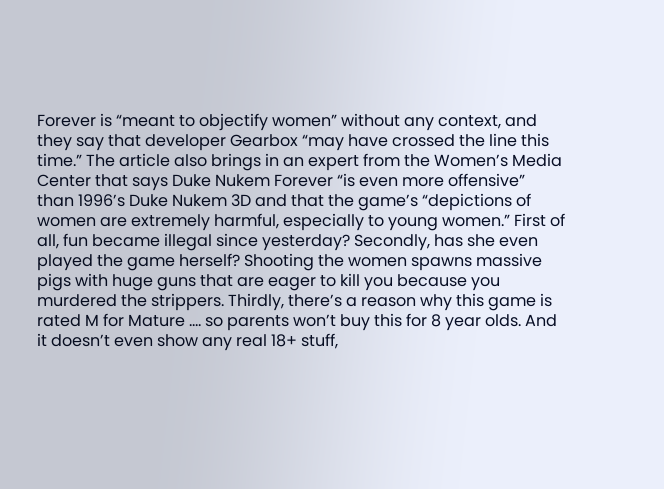Forever is “meant to objectify women” without any context, and they say that developer Gearbox “may have crossed the line this time.” The article also brings in an expert from the Women’s Media Center that says Duke Nukem Forever “is even more offensive” than 1996’s Duke Nukem 3D and that the game’s “depictions of women are extremely harmful, especially to young women.” First of all, fun became illegal since yesterday? Secondly, has she even played the game herself? Shooting the women spawns massive pigs with huge guns that are eager to kill you because you murdered the strippers. Thirdly, there’s a reason why this game is rated M for Mature …. so parents won’t buy this for 8 year olds. And it doesn’t even show any real 18+ stuff,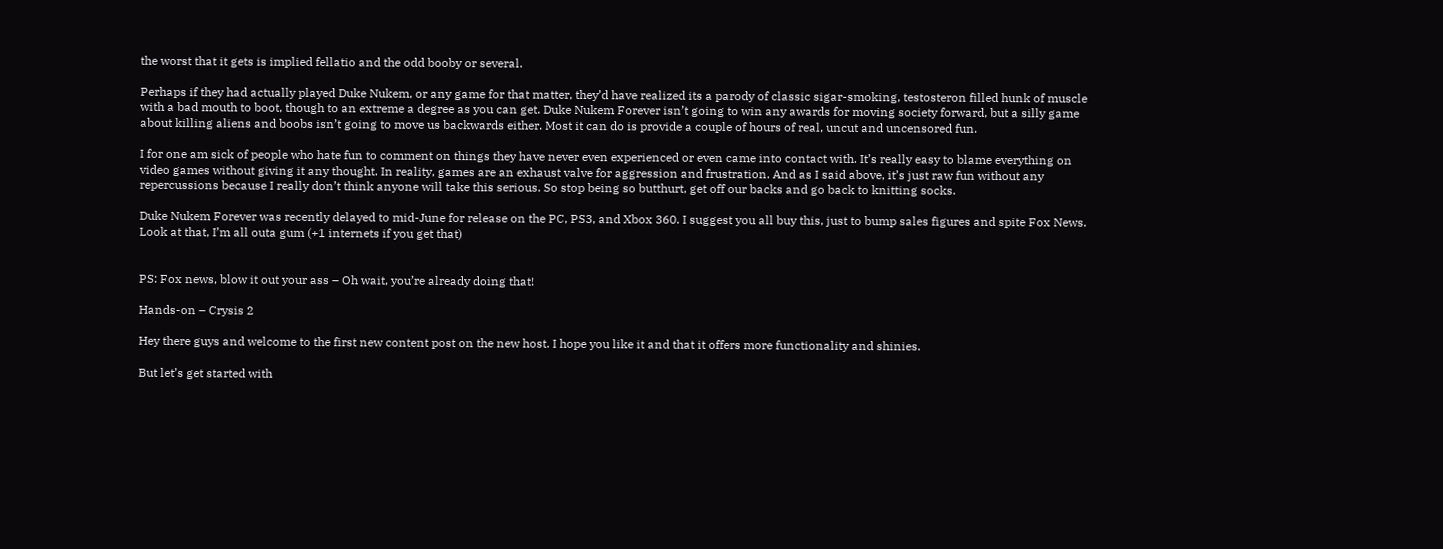the worst that it gets is implied fellatio and the odd booby or several.

Perhaps if they had actually played Duke Nukem, or any game for that matter, they’d have realized its a parody of classic sigar-smoking, testosteron filled hunk of muscle with a bad mouth to boot, though to an extreme a degree as you can get. Duke Nukem Forever isn’t going to win any awards for moving society forward, but a silly game about killing aliens and boobs isn’t going to move us backwards either. Most it can do is provide a couple of hours of real, uncut and uncensored fun.

I for one am sick of people who hate fun to comment on things they have never even experienced or even came into contact with. It’s really easy to blame everything on video games without giving it any thought. In reality, games are an exhaust valve for aggression and frustration. And as I said above, it’s just raw fun without any repercussions because I really don’t think anyone will take this serious. So stop being so butthurt, get off our backs and go back to knitting socks.

Duke Nukem Forever was recently delayed to mid-June for release on the PC, PS3, and Xbox 360. I suggest you all buy this, just to bump sales figures and spite Fox News. Look at that, I’m all outa gum (+1 internets if you get that)


PS: Fox news, blow it out your ass – Oh wait, you’re already doing that!

Hands-on – Crysis 2

Hey there guys and welcome to the first new content post on the new host. I hope you like it and that it offers more functionality and shinies.

But let’s get started with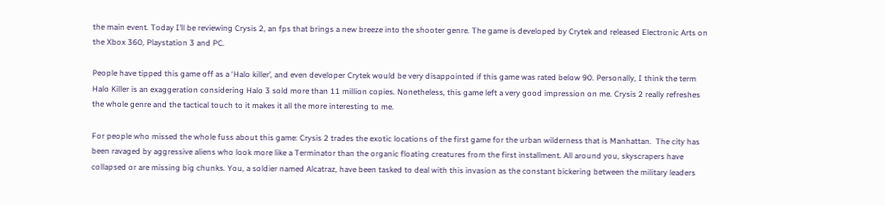the main event. Today I’ll be reviewing Crysis 2, an fps that brings a new breeze into the shooter genre. The game is developed by Crytek and released Electronic Arts on the Xbox 360, Playstation 3 and PC.

People have tipped this game off as a ‘Halo killer’, and even developer Crytek would be very disappointed if this game was rated below 90. Personally, I think the term Halo Killer is an exaggeration considering Halo 3 sold more than 11 million copies. Nonetheless, this game left a very good impression on me. Crysis 2 really refreshes the whole genre and the tactical touch to it makes it all the more interesting to me.

For people who missed the whole fuss about this game: Crysis 2 trades the exotic locations of the first game for the urban wilderness that is Manhattan.  The city has been ravaged by aggressive aliens who look more like a Terminator than the organic floating creatures from the first installment. All around you, skyscrapers have collapsed or are missing big chunks. You, a soldier named Alcatraz, have been tasked to deal with this invasion as the constant bickering between the military leaders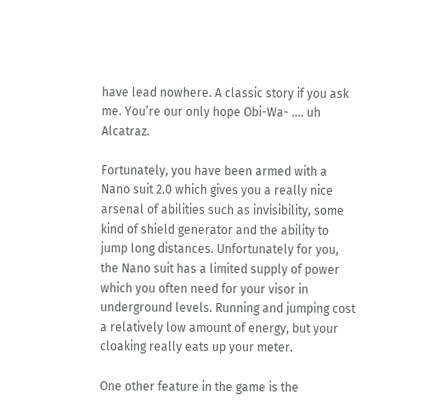have lead nowhere. A classic story if you ask me. You’re our only hope Obi-Wa- …. uh Alcatraz.

Fortunately, you have been armed with a Nano suit 2.0 which gives you a really nice arsenal of abilities such as invisibility, some kind of shield generator and the ability to jump long distances. Unfortunately for you, the Nano suit has a limited supply of power which you often need for your visor in underground levels. Running and jumping cost a relatively low amount of energy, but your cloaking really eats up your meter.

One other feature in the game is the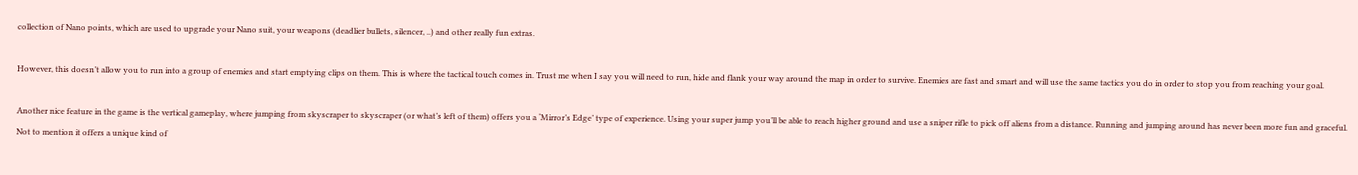collection of Nano points, which are used to upgrade your Nano suit, your weapons (deadlier bullets, silencer, ..) and other really fun extras.

However, this doesn’t allow you to run into a group of enemies and start emptying clips on them. This is where the tactical touch comes in. Trust me when I say you will need to run, hide and flank your way around the map in order to survive. Enemies are fast and smart and will use the same tactics you do in order to stop you from reaching your goal.

Another nice feature in the game is the vertical gameplay, where jumping from skyscraper to skyscraper (or what’s left of them) offers you a ‘Mirror’s Edge’ type of experience. Using your super jump you’ll be able to reach higher ground and use a sniper rifle to pick off aliens from a distance. Running and jumping around has never been more fun and graceful. Not to mention it offers a unique kind of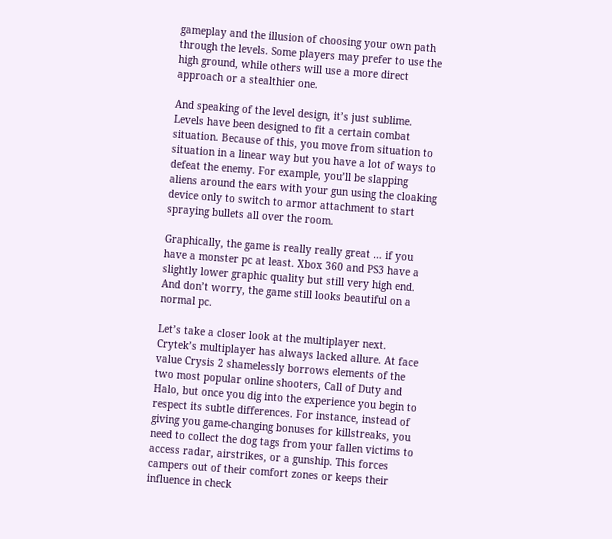gameplay and the illusion of choosing your own path through the levels. Some players may prefer to use the high ground, while others will use a more direct approach or a stealthier one.

And speaking of the level design, it’s just sublime. Levels have been designed to fit a certain combat situation. Because of this, you move from situation to situation in a linear way but you have a lot of ways to defeat the enemy. For example, you’ll be slapping aliens around the ears with your gun using the cloaking device only to switch to armor attachment to start spraying bullets all over the room.

Graphically, the game is really really great … if you have a monster pc at least. Xbox 360 and PS3 have a slightly lower graphic quality but still very high end. And don’t worry, the game still looks beautiful on a normal pc.

Let’s take a closer look at the multiplayer next. Crytek’s multiplayer has always lacked allure. At face value Crysis 2 shamelessly borrows elements of the two most popular online shooters, Call of Duty and Halo, but once you dig into the experience you begin to respect its subtle differences. For instance, instead of giving you game-changing bonuses for killstreaks, you need to collect the dog tags from your fallen victims to access radar, airstrikes, or a gunship. This forces campers out of their comfort zones or keeps their influence in check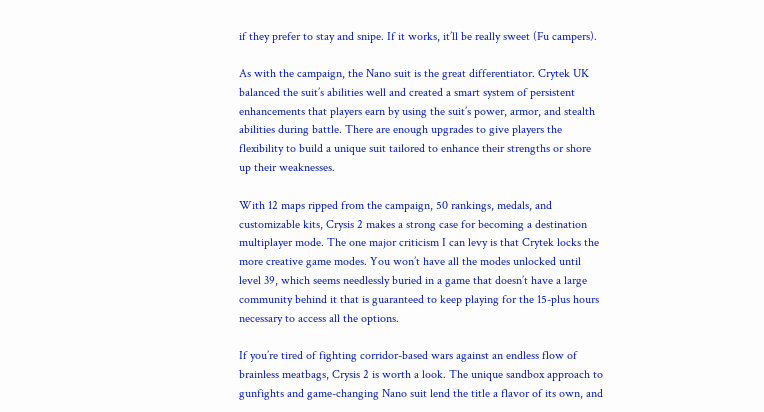if they prefer to stay and snipe. If it works, it’ll be really sweet (Fu campers).

As with the campaign, the Nano suit is the great differentiator. Crytek UK balanced the suit’s abilities well and created a smart system of persistent enhancements that players earn by using the suit’s power, armor, and stealth abilities during battle. There are enough upgrades to give players the flexibility to build a unique suit tailored to enhance their strengths or shore up their weaknesses.

With 12 maps ripped from the campaign, 50 rankings, medals, and customizable kits, Crysis 2 makes a strong case for becoming a destination multiplayer mode. The one major criticism I can levy is that Crytek locks the more creative game modes. You won’t have all the modes unlocked until level 39, which seems needlessly buried in a game that doesn’t have a large community behind it that is guaranteed to keep playing for the 15-plus hours necessary to access all the options.

If you’re tired of fighting corridor-based wars against an endless flow of brainless meatbags, Crysis 2 is worth a look. The unique sandbox approach to gunfights and game-changing Nano suit lend the title a flavor of its own, and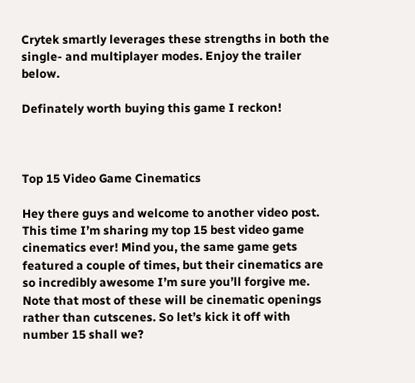Crytek smartly leverages these strengths in both the single- and multiplayer modes. Enjoy the trailer below.

Definately worth buying this game I reckon!



Top 15 Video Game Cinematics

Hey there guys and welcome to another video post. This time I’m sharing my top 15 best video game cinematics ever! Mind you, the same game gets featured a couple of times, but their cinematics are so incredibly awesome I’m sure you’ll forgive me. Note that most of these will be cinematic openings rather than cutscenes. So let’s kick it off with number 15 shall we?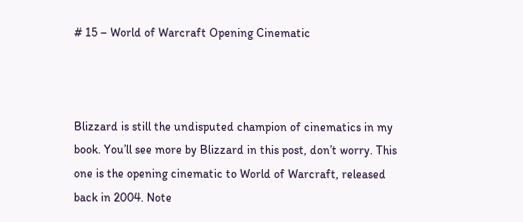# 15 – World of Warcraft Opening Cinematic



Blizzard is still the undisputed champion of cinematics in my book. You’ll see more by Blizzard in this post, don’t worry. This one is the opening cinematic to World of Warcraft, released back in 2004. Note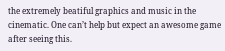the extremely beatiful graphics and music in the cinematic. One can’t help but expect an awesome game after seeing this.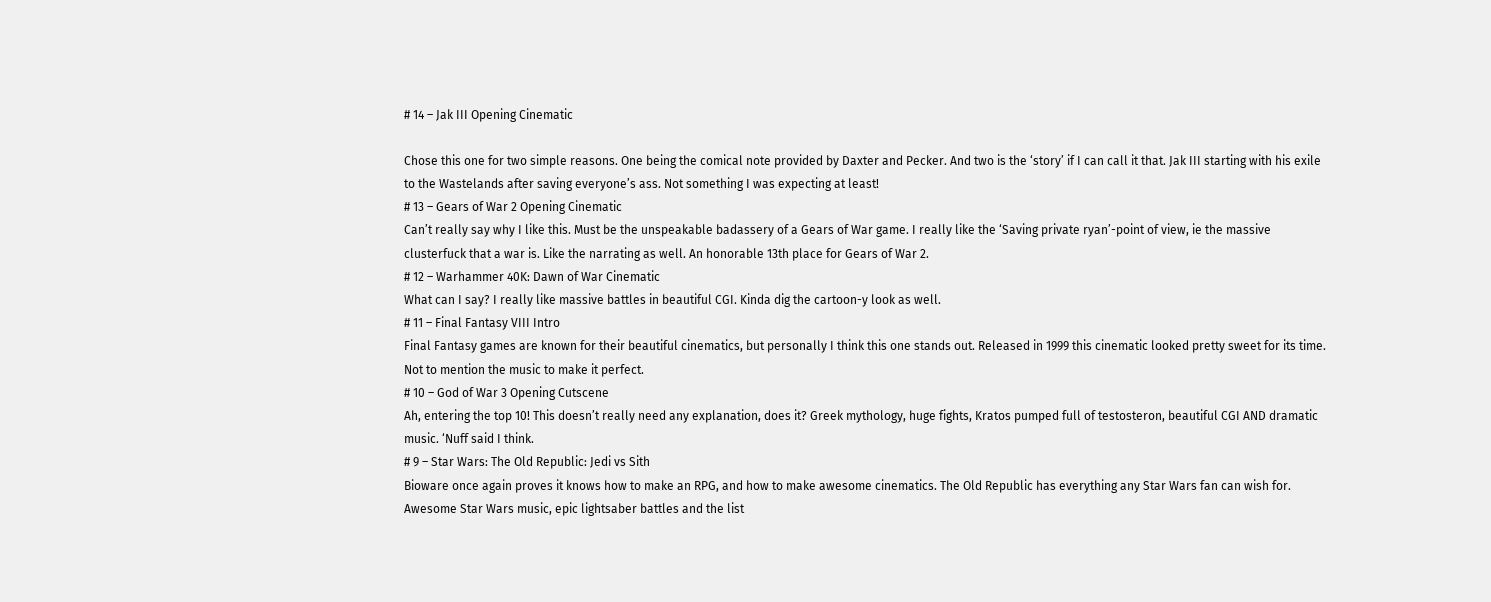# 14 – Jak III Opening Cinematic

Chose this one for two simple reasons. One being the comical note provided by Daxter and Pecker. And two is the ‘story’ if I can call it that. Jak III starting with his exile to the Wastelands after saving everyone’s ass. Not something I was expecting at least!
# 13 – Gears of War 2 Opening Cinematic
Can’t really say why I like this. Must be the unspeakable badassery of a Gears of War game. I really like the ‘Saving private ryan’-point of view, ie the massive clusterfuck that a war is. Like the narrating as well. An honorable 13th place for Gears of War 2.
# 12 – Warhammer 40K: Dawn of War Cinematic
What can I say? I really like massive battles in beautiful CGI. Kinda dig the cartoon-y look as well.
# 11 – Final Fantasy VIII Intro
Final Fantasy games are known for their beautiful cinematics, but personally I think this one stands out. Released in 1999 this cinematic looked pretty sweet for its time. Not to mention the music to make it perfect.
# 10 – God of War 3 Opening Cutscene
Ah, entering the top 10! This doesn’t really need any explanation, does it? Greek mythology, huge fights, Kratos pumped full of testosteron, beautiful CGI AND dramatic music. ‘Nuff said I think.
# 9 – Star Wars: The Old Republic: Jedi vs Sith
Bioware once again proves it knows how to make an RPG, and how to make awesome cinematics. The Old Republic has everything any Star Wars fan can wish for. Awesome Star Wars music, epic lightsaber battles and the list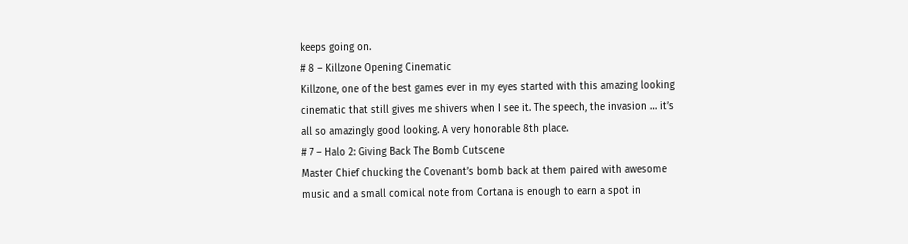keeps going on.
# 8 – Killzone Opening Cinematic
Killzone, one of the best games ever in my eyes started with this amazing looking cinematic that still gives me shivers when I see it. The speech, the invasion … it’s all so amazingly good looking. A very honorable 8th place.
# 7 – Halo 2: Giving Back The Bomb Cutscene
Master Chief chucking the Covenant’s bomb back at them paired with awesome music and a small comical note from Cortana is enough to earn a spot in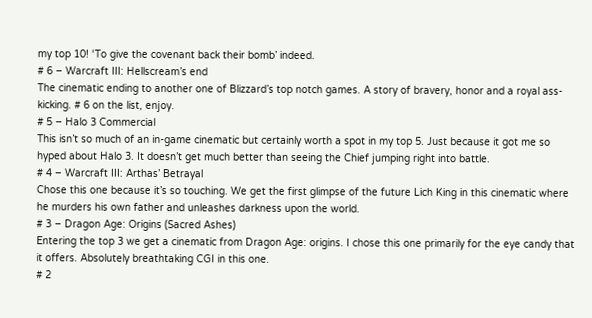my top 10! ‘To give the covenant back their bomb’ indeed.
# 6 – Warcraft III: Hellscream’s end
The cinematic ending to another one of Blizzard’s top notch games. A story of bravery, honor and a royal ass-kicking. # 6 on the list, enjoy.
# 5 – Halo 3 Commercial
This isn’t so much of an in-game cinematic but certainly worth a spot in my top 5. Just because it got me so hyped about Halo 3. It doesn’t get much better than seeing the Chief jumping right into battle.
# 4 – Warcraft III: Arthas’ Betrayal
Chose this one because it’s so touching. We get the first glimpse of the future Lich King in this cinematic where he murders his own father and unleashes darkness upon the world.
# 3 – Dragon Age: Origins (Sacred Ashes)
Entering the top 3 we get a cinematic from Dragon Age: origins. I chose this one primarily for the eye candy that it offers. Absolutely breathtaking CGI in this one.
# 2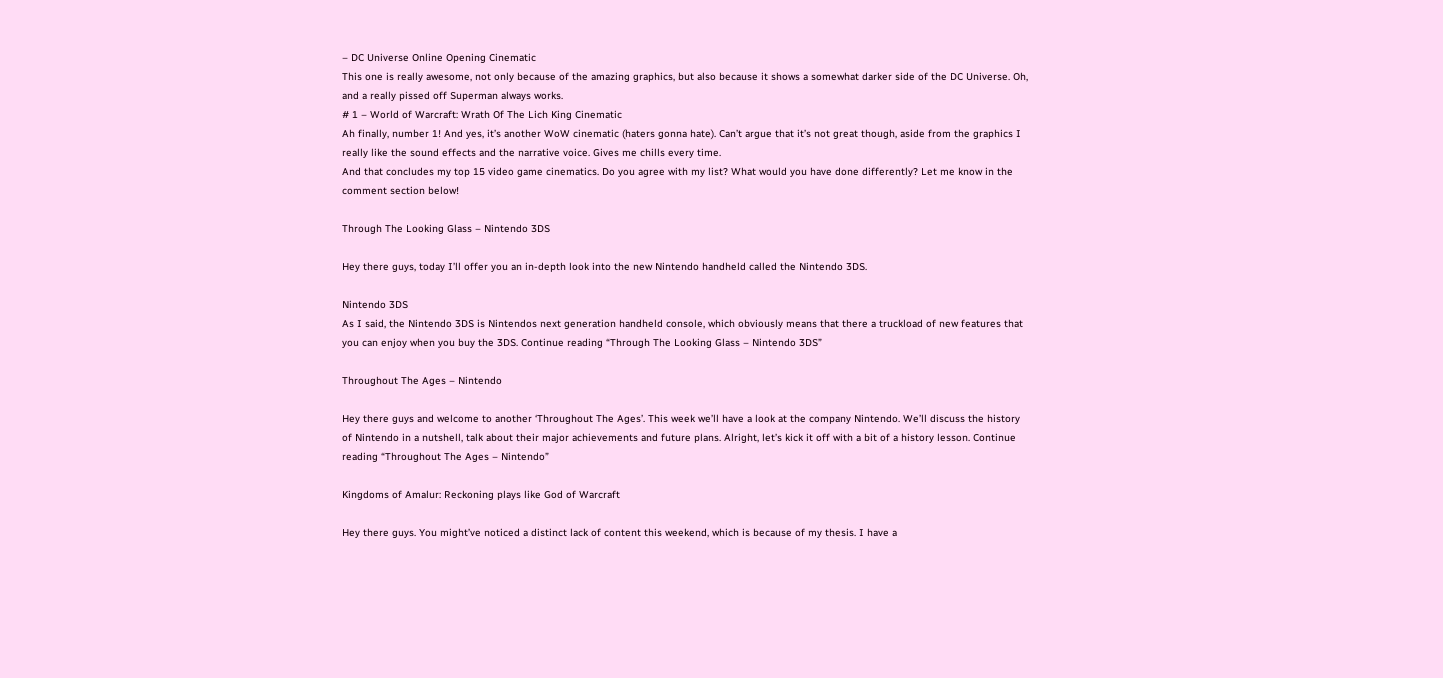– DC Universe Online Opening Cinematic
This one is really awesome, not only because of the amazing graphics, but also because it shows a somewhat darker side of the DC Universe. Oh, and a really pissed off Superman always works.
# 1 – World of Warcraft: Wrath Of The Lich King Cinematic
Ah finally, number 1! And yes, it’s another WoW cinematic (haters gonna hate). Can’t argue that it’s not great though, aside from the graphics I really like the sound effects and the narrative voice. Gives me chills every time.
And that concludes my top 15 video game cinematics. Do you agree with my list? What would you have done differently? Let me know in the comment section below!

Through The Looking Glass – Nintendo 3DS

Hey there guys, today I’ll offer you an in-depth look into the new Nintendo handheld called the Nintendo 3DS.

Nintendo 3DS
As I said, the Nintendo 3DS is Nintendos next generation handheld console, which obviously means that there a truckload of new features that you can enjoy when you buy the 3DS. Continue reading “Through The Looking Glass – Nintendo 3DS”

Throughout The Ages – Nintendo

Hey there guys and welcome to another ‘Throughout The Ages’. This week we’ll have a look at the company Nintendo. We’ll discuss the history of Nintendo in a nutshell, talk about their major achievements and future plans. Alright, let’s kick it off with a bit of a history lesson. Continue reading “Throughout The Ages – Nintendo”

Kingdoms of Amalur: Reckoning plays like God of Warcraft

Hey there guys. You might’ve noticed a distinct lack of content this weekend, which is because of my thesis. I have a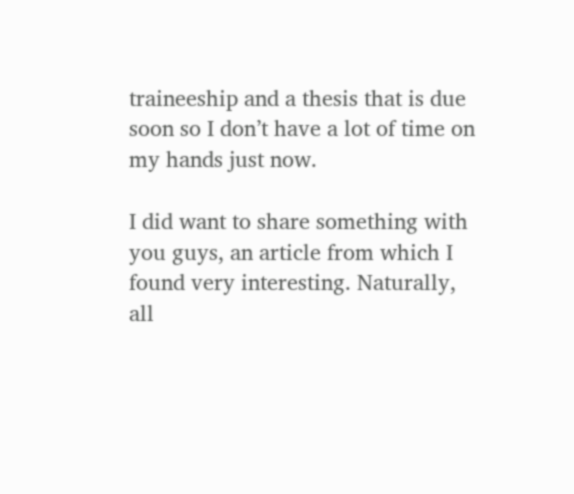traineeship and a thesis that is due soon so I don’t have a lot of time on my hands just now.

I did want to share something with you guys, an article from which I found very interesting. Naturally, all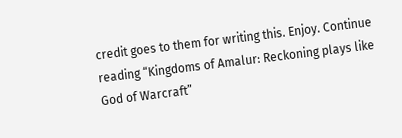credit goes to them for writing this. Enjoy. Continue reading “Kingdoms of Amalur: Reckoning plays like God of Warcraft”